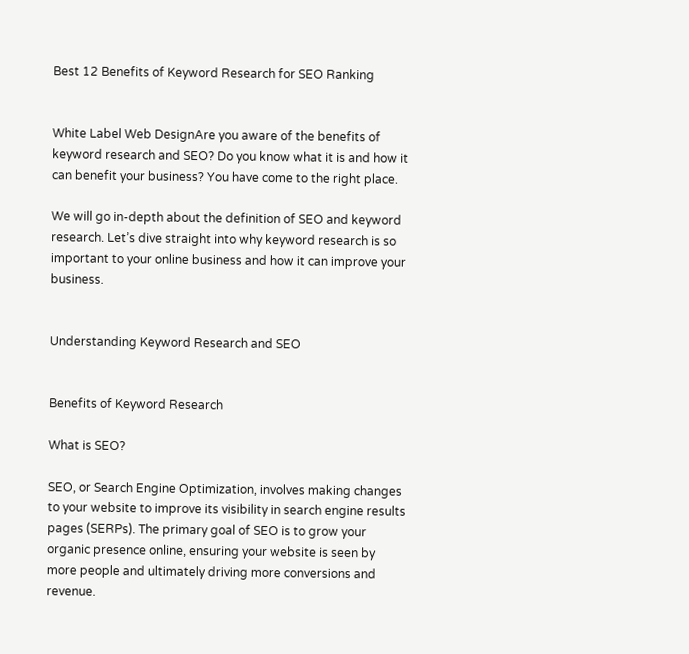Best 12 Benefits of Keyword Research for SEO Ranking


White Label Web DesignAre you aware of the benefits of keyword research and SEO? Do you know what it is and how it can benefit your business? You have come to the right place.

We will go in-depth about the definition of SEO and keyword research. Let’s dive straight into why keyword research is so important to your online business and how it can improve your business.


Understanding Keyword Research and SEO


Benefits of Keyword Research

What is SEO?

SEO, or Search Engine Optimization, involves making changes to your website to improve its visibility in search engine results pages (SERPs). The primary goal of SEO is to grow your organic presence online, ensuring your website is seen by more people and ultimately driving more conversions and revenue.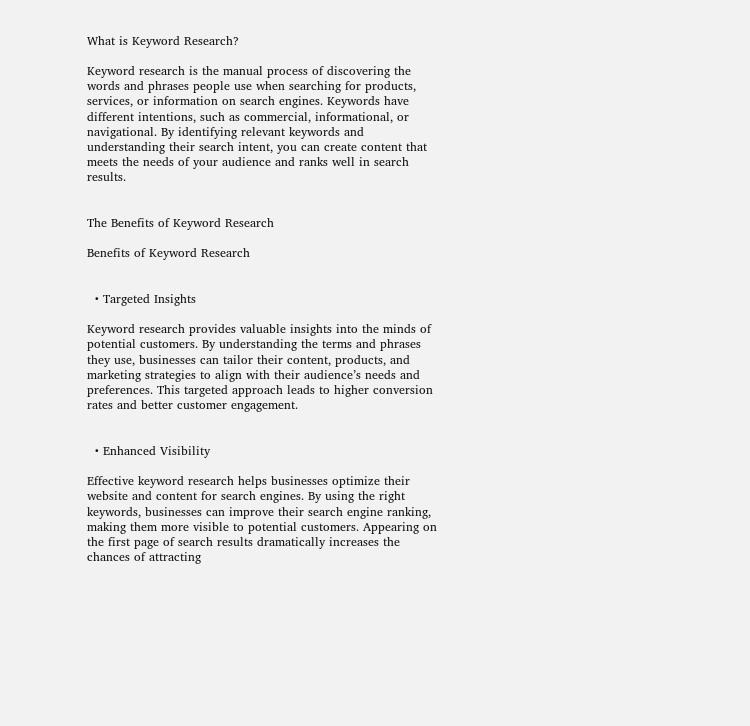What is Keyword Research?

Keyword research is the manual process of discovering the words and phrases people use when searching for products, services, or information on search engines. Keywords have different intentions, such as commercial, informational, or navigational. By identifying relevant keywords and understanding their search intent, you can create content that meets the needs of your audience and ranks well in search results.


The Benefits of Keyword Research

Benefits of Keyword Research


  • Targeted Insights

Keyword research provides valuable insights into the minds of potential customers. By understanding the terms and phrases they use, businesses can tailor their content, products, and marketing strategies to align with their audience’s needs and preferences. This targeted approach leads to higher conversion rates and better customer engagement.


  • Enhanced Visibility

Effective keyword research helps businesses optimize their website and content for search engines. By using the right keywords, businesses can improve their search engine ranking, making them more visible to potential customers. Appearing on the first page of search results dramatically increases the chances of attracting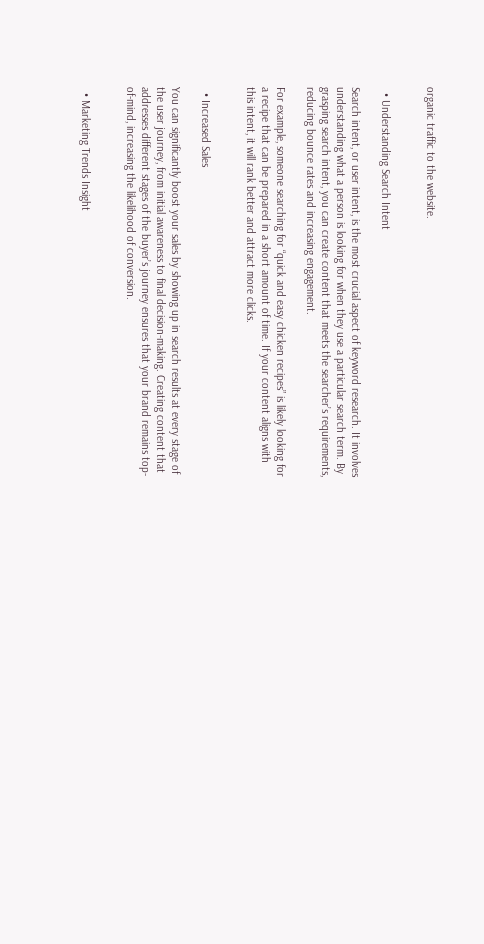organic traffic to the website.


  • Understanding Search Intent

Search intent, or user intent, is the most crucial aspect of keyword research. It involves understanding what a person is looking for when they use a particular search term. By grasping search intent, you can create content that meets the searcher’s requirements, reducing bounce rates and increasing engagement.

For example, someone searching for “quick and easy chicken recipes” is likely looking for a recipe that can be prepared in a short amount of time. If your content aligns with this intent, it will rank better and attract more clicks.


  • Increased Sales

You can significantly boost your sales by showing up in search results at every stage of the user journey, from initial awareness to final decision-making. Creating content that addresses different stages of the buyer’s journey ensures that your brand remains top-of-mind, increasing the likelihood of conversion.


  • Marketing Trends Insight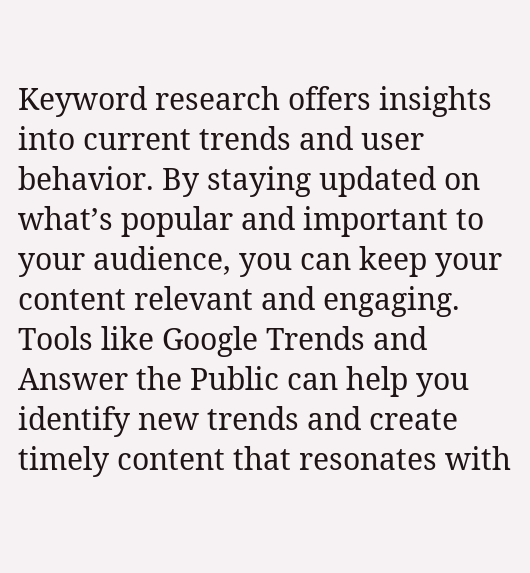Keyword research offers insights into current trends and user behavior. By staying updated on what’s popular and important to your audience, you can keep your content relevant and engaging. Tools like Google Trends and Answer the Public can help you identify new trends and create timely content that resonates with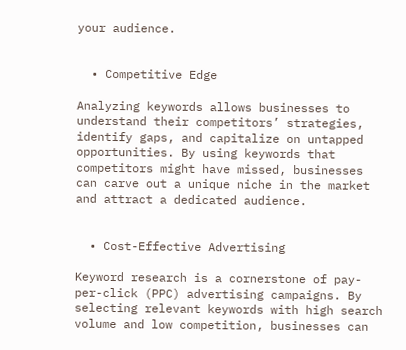your audience.


  • Competitive Edge

Analyzing keywords allows businesses to understand their competitors’ strategies, identify gaps, and capitalize on untapped opportunities. By using keywords that competitors might have missed, businesses can carve out a unique niche in the market and attract a dedicated audience.


  • Cost-Effective Advertising

Keyword research is a cornerstone of pay-per-click (PPC) advertising campaigns. By selecting relevant keywords with high search volume and low competition, businesses can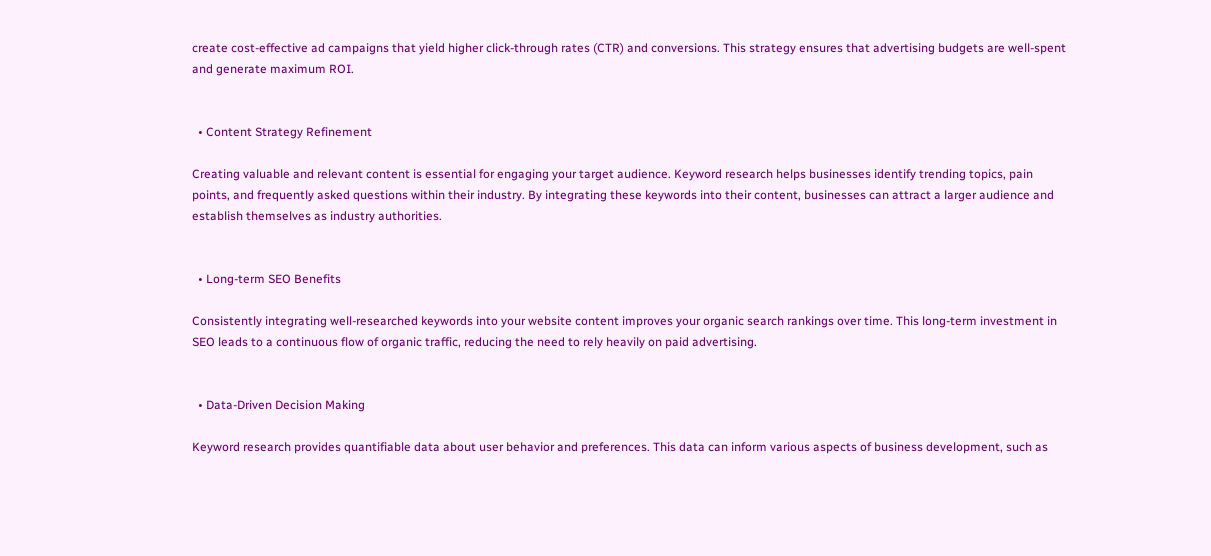create cost-effective ad campaigns that yield higher click-through rates (CTR) and conversions. This strategy ensures that advertising budgets are well-spent and generate maximum ROI.


  • Content Strategy Refinement

Creating valuable and relevant content is essential for engaging your target audience. Keyword research helps businesses identify trending topics, pain points, and frequently asked questions within their industry. By integrating these keywords into their content, businesses can attract a larger audience and establish themselves as industry authorities.


  • Long-term SEO Benefits

Consistently integrating well-researched keywords into your website content improves your organic search rankings over time. This long-term investment in SEO leads to a continuous flow of organic traffic, reducing the need to rely heavily on paid advertising.


  • Data-Driven Decision Making

Keyword research provides quantifiable data about user behavior and preferences. This data can inform various aspects of business development, such as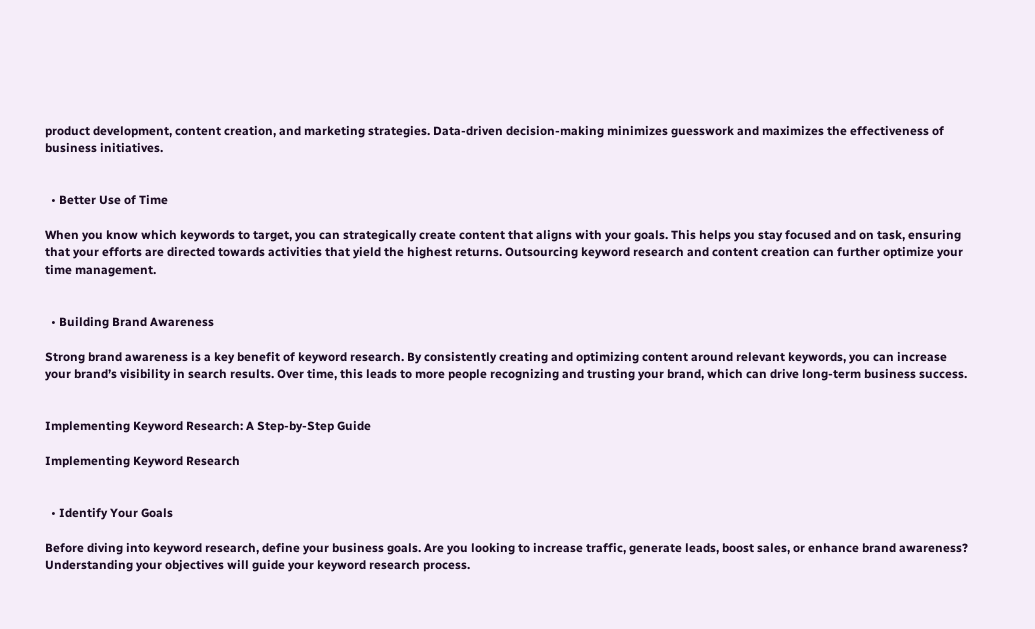product development, content creation, and marketing strategies. Data-driven decision-making minimizes guesswork and maximizes the effectiveness of business initiatives.


  • Better Use of Time

When you know which keywords to target, you can strategically create content that aligns with your goals. This helps you stay focused and on task, ensuring that your efforts are directed towards activities that yield the highest returns. Outsourcing keyword research and content creation can further optimize your time management.


  • Building Brand Awareness

Strong brand awareness is a key benefit of keyword research. By consistently creating and optimizing content around relevant keywords, you can increase your brand’s visibility in search results. Over time, this leads to more people recognizing and trusting your brand, which can drive long-term business success.


Implementing Keyword Research: A Step-by-Step Guide

Implementing Keyword Research


  • Identify Your Goals

Before diving into keyword research, define your business goals. Are you looking to increase traffic, generate leads, boost sales, or enhance brand awareness? Understanding your objectives will guide your keyword research process.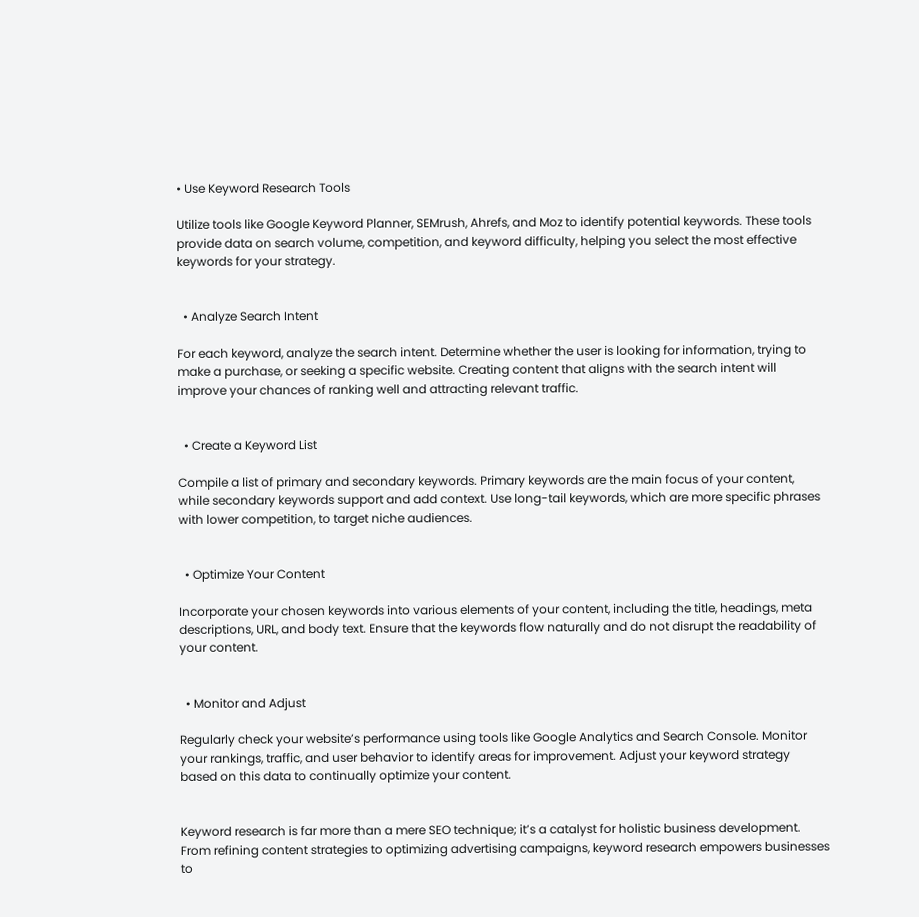• Use Keyword Research Tools

Utilize tools like Google Keyword Planner, SEMrush, Ahrefs, and Moz to identify potential keywords. These tools provide data on search volume, competition, and keyword difficulty, helping you select the most effective keywords for your strategy.


  • Analyze Search Intent

For each keyword, analyze the search intent. Determine whether the user is looking for information, trying to make a purchase, or seeking a specific website. Creating content that aligns with the search intent will improve your chances of ranking well and attracting relevant traffic.


  • Create a Keyword List

Compile a list of primary and secondary keywords. Primary keywords are the main focus of your content, while secondary keywords support and add context. Use long-tail keywords, which are more specific phrases with lower competition, to target niche audiences.


  • Optimize Your Content

Incorporate your chosen keywords into various elements of your content, including the title, headings, meta descriptions, URL, and body text. Ensure that the keywords flow naturally and do not disrupt the readability of your content.


  • Monitor and Adjust

Regularly check your website’s performance using tools like Google Analytics and Search Console. Monitor your rankings, traffic, and user behavior to identify areas for improvement. Adjust your keyword strategy based on this data to continually optimize your content.


Keyword research is far more than a mere SEO technique; it’s a catalyst for holistic business development. From refining content strategies to optimizing advertising campaigns, keyword research empowers businesses to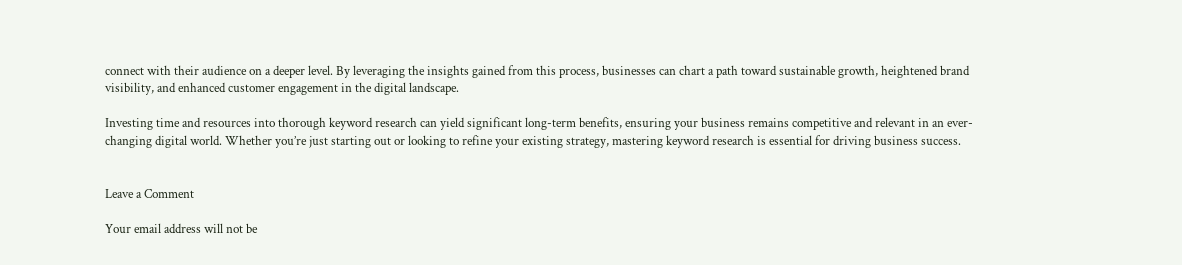connect with their audience on a deeper level. By leveraging the insights gained from this process, businesses can chart a path toward sustainable growth, heightened brand visibility, and enhanced customer engagement in the digital landscape.

Investing time and resources into thorough keyword research can yield significant long-term benefits, ensuring your business remains competitive and relevant in an ever-changing digital world. Whether you’re just starting out or looking to refine your existing strategy, mastering keyword research is essential for driving business success.


Leave a Comment

Your email address will not be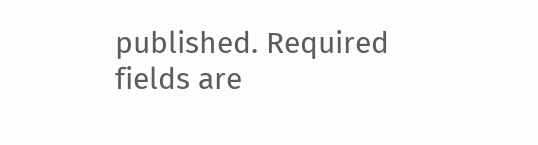published. Required fields are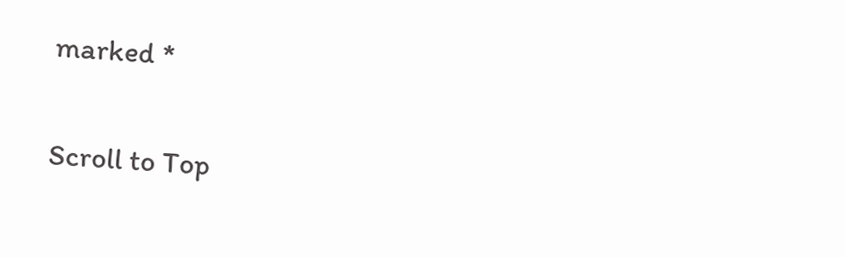marked *

Scroll to Top